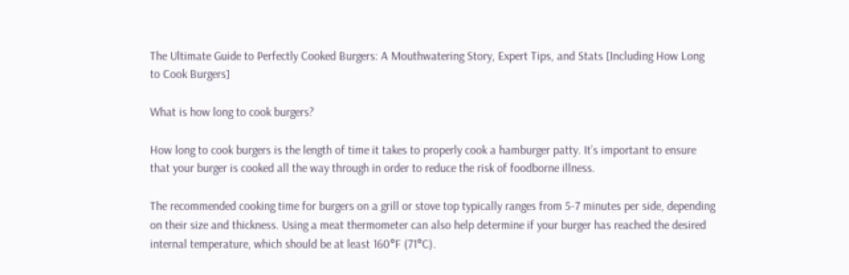The Ultimate Guide to Perfectly Cooked Burgers: A Mouthwatering Story, Expert Tips, and Stats [Including How Long to Cook Burgers]

What is how long to cook burgers?

How long to cook burgers is the length of time it takes to properly cook a hamburger patty. It’s important to ensure that your burger is cooked all the way through in order to reduce the risk of foodborne illness.

The recommended cooking time for burgers on a grill or stove top typically ranges from 5-7 minutes per side, depending on their size and thickness. Using a meat thermometer can also help determine if your burger has reached the desired internal temperature, which should be at least 160°F (71°C).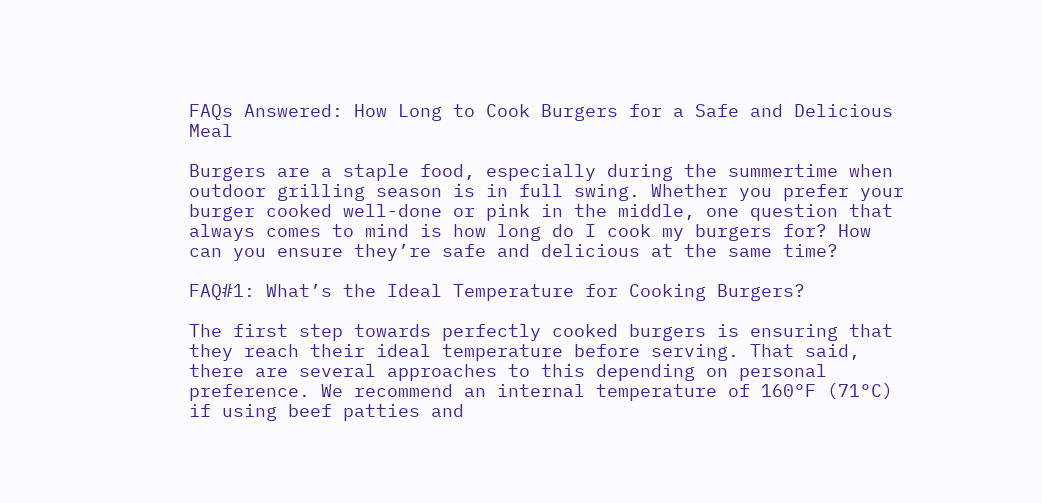FAQs Answered: How Long to Cook Burgers for a Safe and Delicious Meal

Burgers are a staple food, especially during the summertime when outdoor grilling season is in full swing. Whether you prefer your burger cooked well-done or pink in the middle, one question that always comes to mind is how long do I cook my burgers for? How can you ensure they’re safe and delicious at the same time?

FAQ#1: What’s the Ideal Temperature for Cooking Burgers?

The first step towards perfectly cooked burgers is ensuring that they reach their ideal temperature before serving. That said, there are several approaches to this depending on personal preference. We recommend an internal temperature of 160°F (71°C) if using beef patties and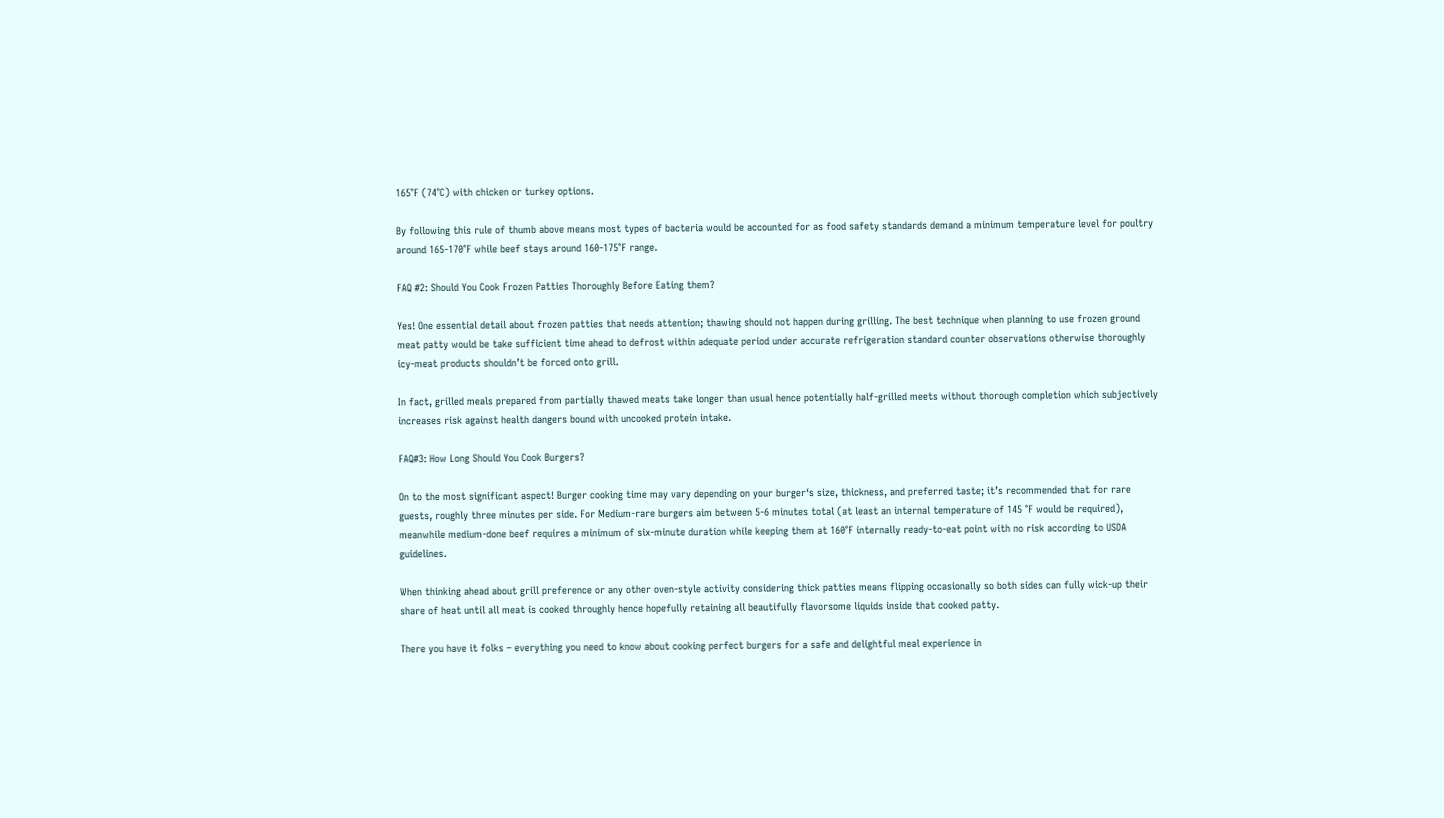165°F (74°C) with chicken or turkey options.

By following this rule of thumb above means most types of bacteria would be accounted for as food safety standards demand a minimum temperature level for poultry around 165-170°F while beef stays around 160-175°F range.

FAQ #2: Should You Cook Frozen Patties Thoroughly Before Eating them?

Yes! One essential detail about frozen patties that needs attention; thawing should not happen during grilling. The best technique when planning to use frozen ground meat patty would be take sufficient time ahead to defrost within adequate period under accurate refrigeration standard counter observations otherwise thoroughly icy-meat products shouldn’t be forced onto grill.

In fact, grilled meals prepared from partially thawed meats take longer than usual hence potentially half-grilled meets without thorough completion which subjectively increases risk against health dangers bound with uncooked protein intake.

FAQ#3: How Long Should You Cook Burgers?

On to the most significant aspect! Burger cooking time may vary depending on your burger‘s size, thickness, and preferred taste; it’s recommended that for rare guests, roughly three minutes per side. For Medium-rare burgers aim between 5-6 minutes total (at least an internal temperature of 145 °F would be required), meanwhile medium-done beef requires a minimum of six-minute duration while keeping them at 160°F internally ready-to-eat point with no risk according to USDA guidelines.

When thinking ahead about grill preference or any other oven-style activity considering thick patties means flipping occasionally so both sides can fully wick-up their share of heat until all meat is cooked throughly hence hopefully retaining all beautifully flavorsome liquids inside that cooked patty.

There you have it folks – everything you need to know about cooking perfect burgers for a safe and delightful meal experience in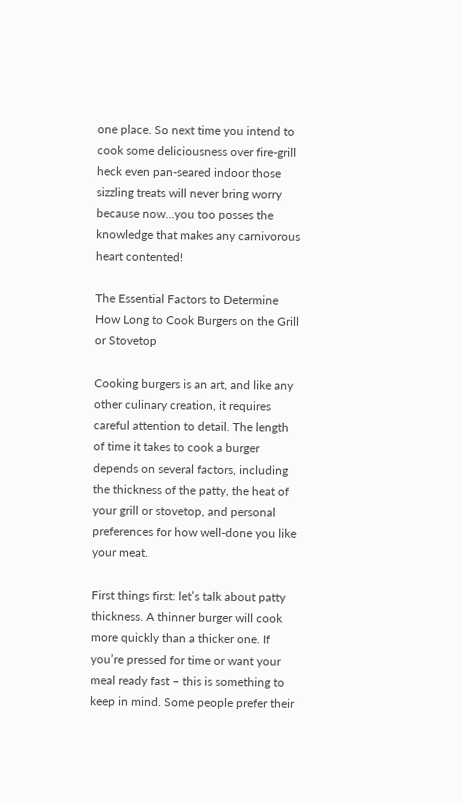one place. So next time you intend to cook some deliciousness over fire-grill heck even pan-seared indoor those sizzling treats will never bring worry because now…you too posses the knowledge that makes any carnivorous heart contented!

The Essential Factors to Determine How Long to Cook Burgers on the Grill or Stovetop

Cooking burgers is an art, and like any other culinary creation, it requires careful attention to detail. The length of time it takes to cook a burger depends on several factors, including the thickness of the patty, the heat of your grill or stovetop, and personal preferences for how well-done you like your meat.

First things first: let’s talk about patty thickness. A thinner burger will cook more quickly than a thicker one. If you’re pressed for time or want your meal ready fast – this is something to keep in mind. Some people prefer their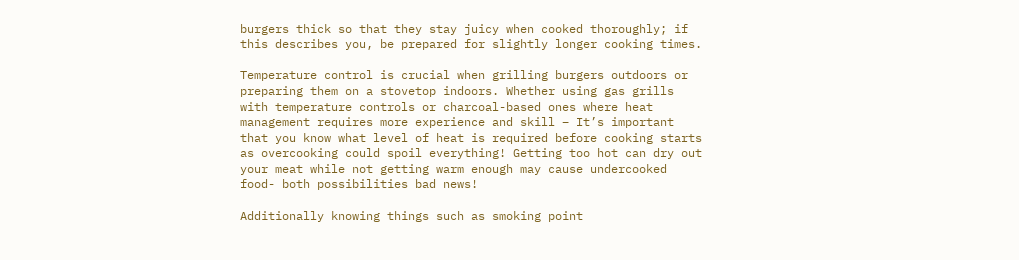burgers thick so that they stay juicy when cooked thoroughly; if this describes you, be prepared for slightly longer cooking times.

Temperature control is crucial when grilling burgers outdoors or preparing them on a stovetop indoors. Whether using gas grills with temperature controls or charcoal-based ones where heat management requires more experience and skill – It’s important that you know what level of heat is required before cooking starts as overcooking could spoil everything! Getting too hot can dry out your meat while not getting warm enough may cause undercooked food- both possibilities bad news!

Additionally knowing things such as smoking point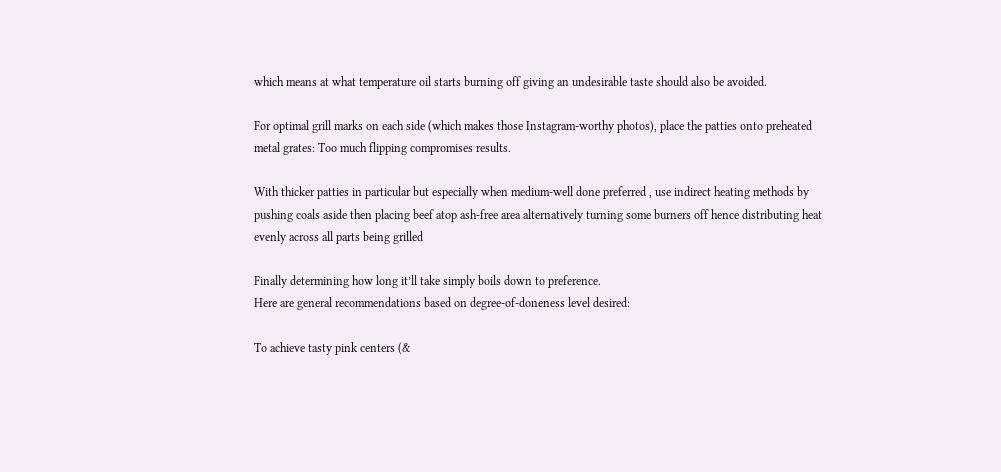which means at what temperature oil starts burning off giving an undesirable taste should also be avoided.

For optimal grill marks on each side (which makes those Instagram-worthy photos), place the patties onto preheated metal grates: Too much flipping compromises results.

With thicker patties in particular but especially when medium-well done preferred , use indirect heating methods by pushing coals aside then placing beef atop ash-free area alternatively turning some burners off hence distributing heat evenly across all parts being grilled

Finally determining how long it’ll take simply boils down to preference.
Here are general recommendations based on degree-of-doneness level desired:

To achieve tasty pink centers (&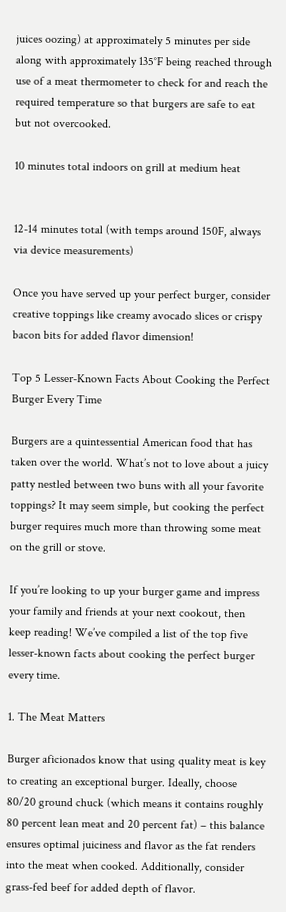juices oozing) at approximately 5 minutes per side along with approximately 135°F being reached through use of a meat thermometer to check for and reach the required temperature so that burgers are safe to eat but not overcooked.

10 minutes total indoors on grill at medium heat


12-14 minutes total (with temps around 150F, always via device measurements)

Once you have served up your perfect burger, consider creative toppings like creamy avocado slices or crispy bacon bits for added flavor dimension!

Top 5 Lesser-Known Facts About Cooking the Perfect Burger Every Time

Burgers are a quintessential American food that has taken over the world. What’s not to love about a juicy patty nestled between two buns with all your favorite toppings? It may seem simple, but cooking the perfect burger requires much more than throwing some meat on the grill or stove.

If you’re looking to up your burger game and impress your family and friends at your next cookout, then keep reading! We’ve compiled a list of the top five lesser-known facts about cooking the perfect burger every time.

1. The Meat Matters

Burger aficionados know that using quality meat is key to creating an exceptional burger. Ideally, choose 80/20 ground chuck (which means it contains roughly 80 percent lean meat and 20 percent fat) – this balance ensures optimal juiciness and flavor as the fat renders into the meat when cooked. Additionally, consider grass-fed beef for added depth of flavor.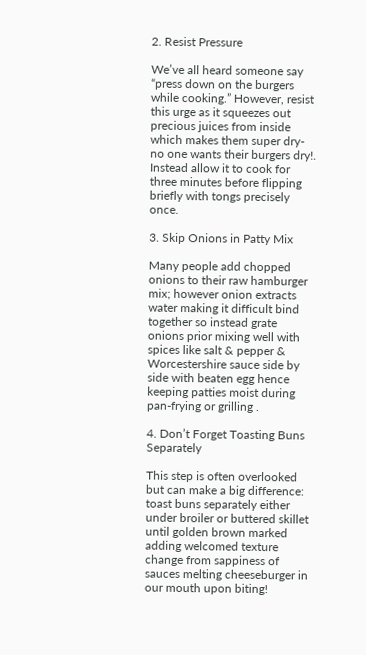2. Resist Pressure

We’ve all heard someone say “press down on the burgers while cooking.” However, resist this urge as it squeezes out precious juices from inside which makes them super dry- no one wants their burgers dry!. Instead allow it to cook for three minutes before flipping briefly with tongs precisely once.

3. Skip Onions in Patty Mix

Many people add chopped onions to their raw hamburger mix; however onion extracts water making it difficult bind together so instead grate onions prior mixing well with spices like salt & pepper & Worcestershire sauce side by side with beaten egg hence keeping patties moist during pan-frying or grilling .

4. Don’t Forget Toasting Buns Separately

This step is often overlooked but can make a big difference: toast buns separately either under broiler or buttered skillet until golden brown marked adding welcomed texture change from sappiness of sauces melting cheeseburger in our mouth upon biting!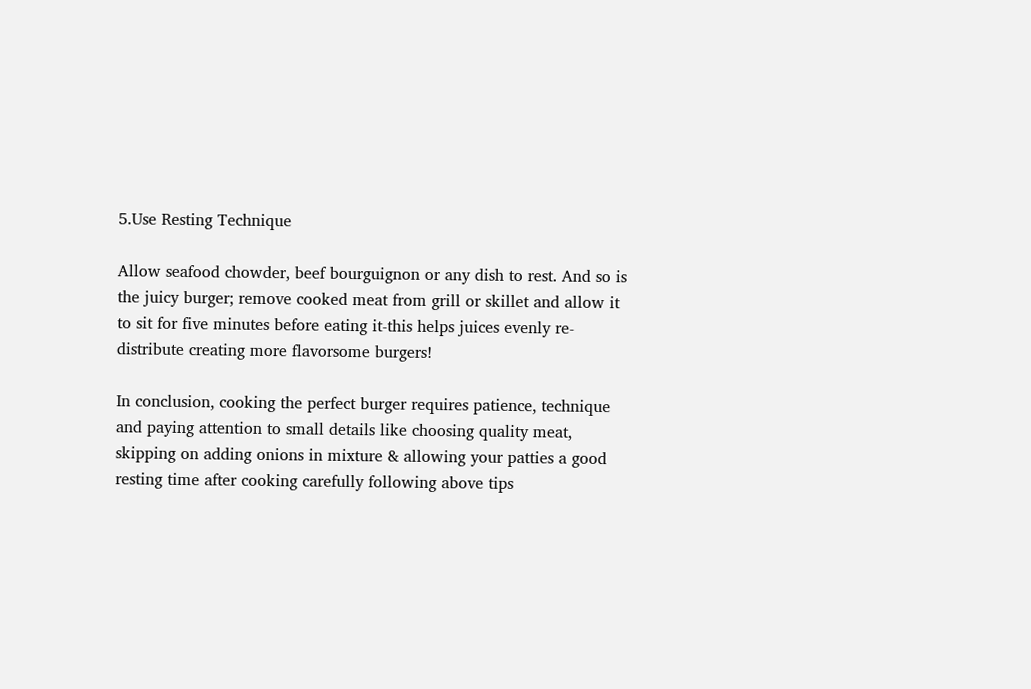5.Use Resting Technique

Allow seafood chowder, beef bourguignon or any dish to rest. And so is the juicy burger; remove cooked meat from grill or skillet and allow it to sit for five minutes before eating it-this helps juices evenly re-distribute creating more flavorsome burgers!

In conclusion, cooking the perfect burger requires patience, technique and paying attention to small details like choosing quality meat, skipping on adding onions in mixture & allowing your patties a good resting time after cooking carefully following above tips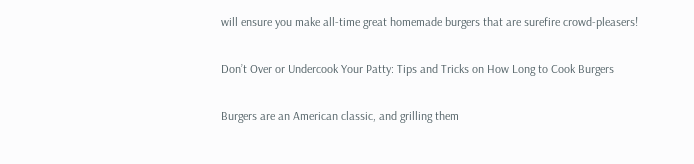will ensure you make all-time great homemade burgers that are surefire crowd-pleasers!

Don’t Over or Undercook Your Patty: Tips and Tricks on How Long to Cook Burgers

Burgers are an American classic, and grilling them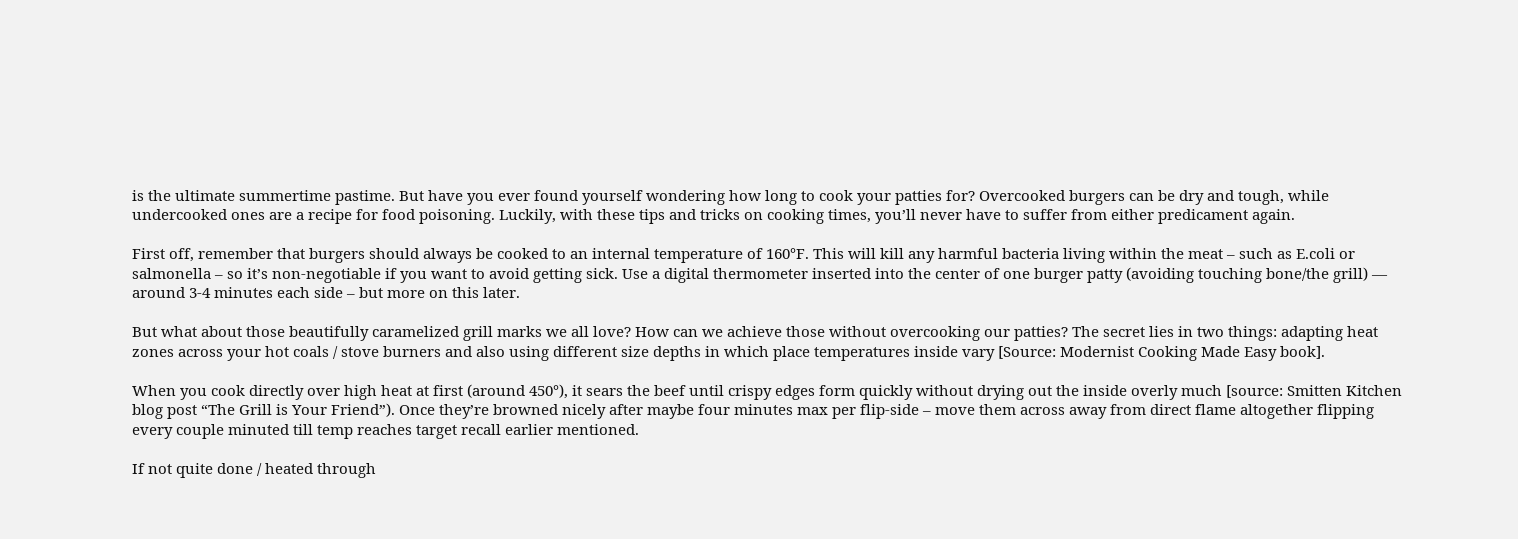is the ultimate summertime pastime. But have you ever found yourself wondering how long to cook your patties for? Overcooked burgers can be dry and tough, while undercooked ones are a recipe for food poisoning. Luckily, with these tips and tricks on cooking times, you’ll never have to suffer from either predicament again.

First off, remember that burgers should always be cooked to an internal temperature of 160°F. This will kill any harmful bacteria living within the meat – such as E.coli or salmonella – so it’s non-negotiable if you want to avoid getting sick. Use a digital thermometer inserted into the center of one burger patty (avoiding touching bone/the grill) — around 3-4 minutes each side – but more on this later.

But what about those beautifully caramelized grill marks we all love? How can we achieve those without overcooking our patties? The secret lies in two things: adapting heat zones across your hot coals / stove burners and also using different size depths in which place temperatures inside vary [Source: Modernist Cooking Made Easy book].

When you cook directly over high heat at first (around 450°), it sears the beef until crispy edges form quickly without drying out the inside overly much [source: Smitten Kitchen blog post “The Grill is Your Friend”). Once they’re browned nicely after maybe four minutes max per flip-side – move them across away from direct flame altogether flipping every couple minuted till temp reaches target recall earlier mentioned.

If not quite done / heated through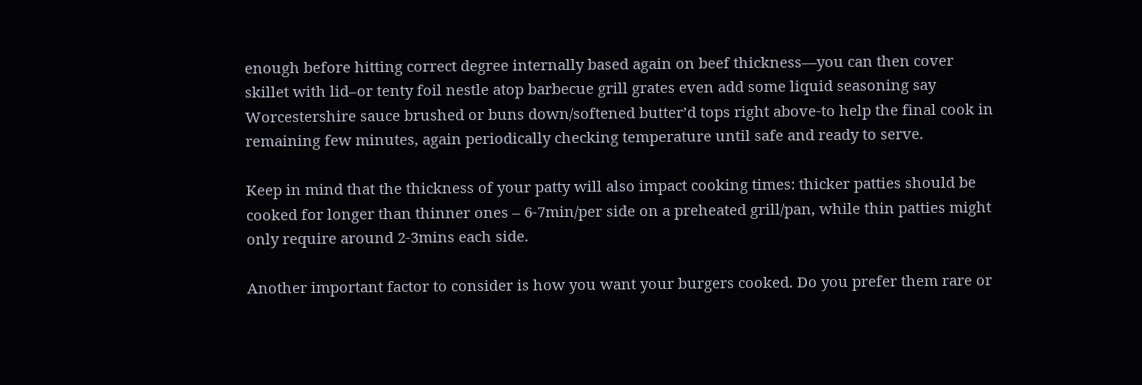enough before hitting correct degree internally based again on beef thickness—you can then cover skillet with lid–or tenty foil nestle atop barbecue grill grates even add some liquid seasoning say Worcestershire sauce brushed or buns down/softened butter’d tops right above-to help the final cook in remaining few minutes, again periodically checking temperature until safe and ready to serve.

Keep in mind that the thickness of your patty will also impact cooking times: thicker patties should be cooked for longer than thinner ones – 6-7min/per side on a preheated grill/pan, while thin patties might only require around 2-3mins each side.

Another important factor to consider is how you want your burgers cooked. Do you prefer them rare or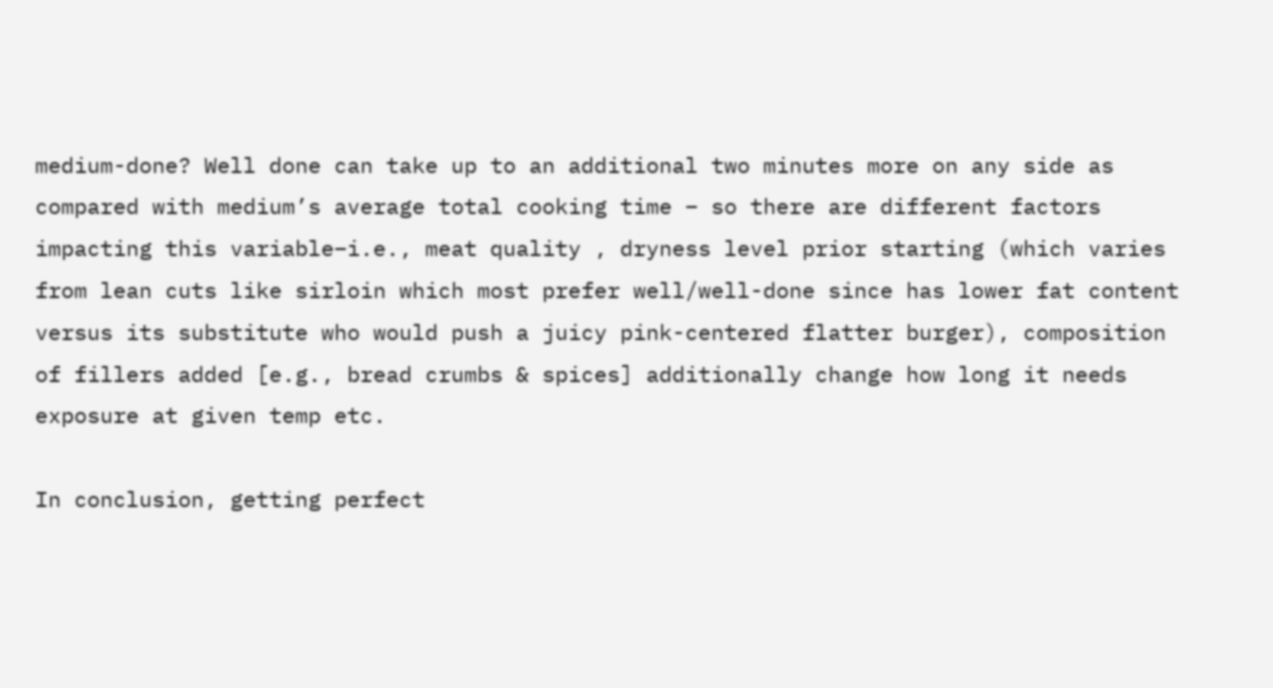medium-done? Well done can take up to an additional two minutes more on any side as compared with medium’s average total cooking time – so there are different factors impacting this variable–i.e., meat quality , dryness level prior starting (which varies from lean cuts like sirloin which most prefer well/well-done since has lower fat content versus its substitute who would push a juicy pink-centered flatter burger), composition of fillers added [e.g., bread crumbs & spices] additionally change how long it needs exposure at given temp etc.

In conclusion, getting perfect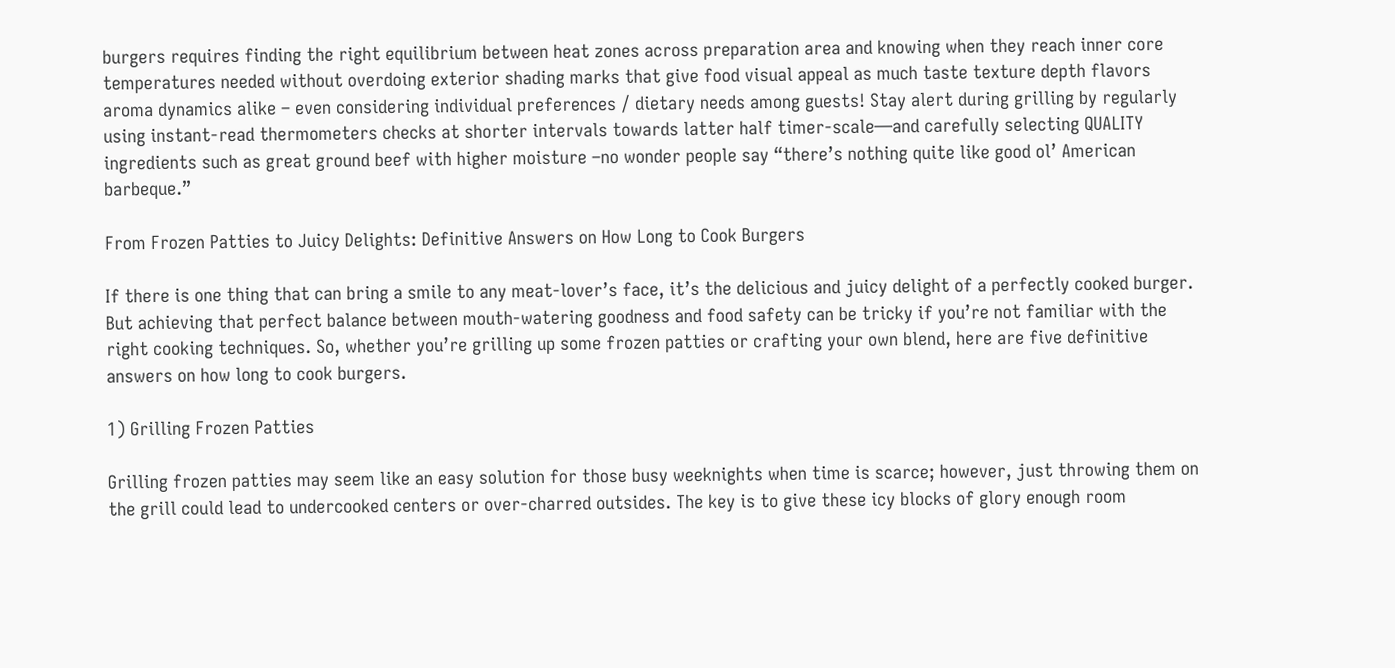burgers requires finding the right equilibrium between heat zones across preparation area and knowing when they reach inner core temperatures needed without overdoing exterior shading marks that give food visual appeal as much taste texture depth flavors aroma dynamics alike – even considering individual preferences / dietary needs among guests! Stay alert during grilling by regularly using instant-read thermometers checks at shorter intervals towards latter half timer-scale—and carefully selecting QUALITY ingredients such as great ground beef with higher moisture –no wonder people say “there’s nothing quite like good ol’ American barbeque.”

From Frozen Patties to Juicy Delights: Definitive Answers on How Long to Cook Burgers

If there is one thing that can bring a smile to any meat-lover’s face, it’s the delicious and juicy delight of a perfectly cooked burger. But achieving that perfect balance between mouth-watering goodness and food safety can be tricky if you’re not familiar with the right cooking techniques. So, whether you’re grilling up some frozen patties or crafting your own blend, here are five definitive answers on how long to cook burgers.

1) Grilling Frozen Patties

Grilling frozen patties may seem like an easy solution for those busy weeknights when time is scarce; however, just throwing them on the grill could lead to undercooked centers or over-charred outsides. The key is to give these icy blocks of glory enough room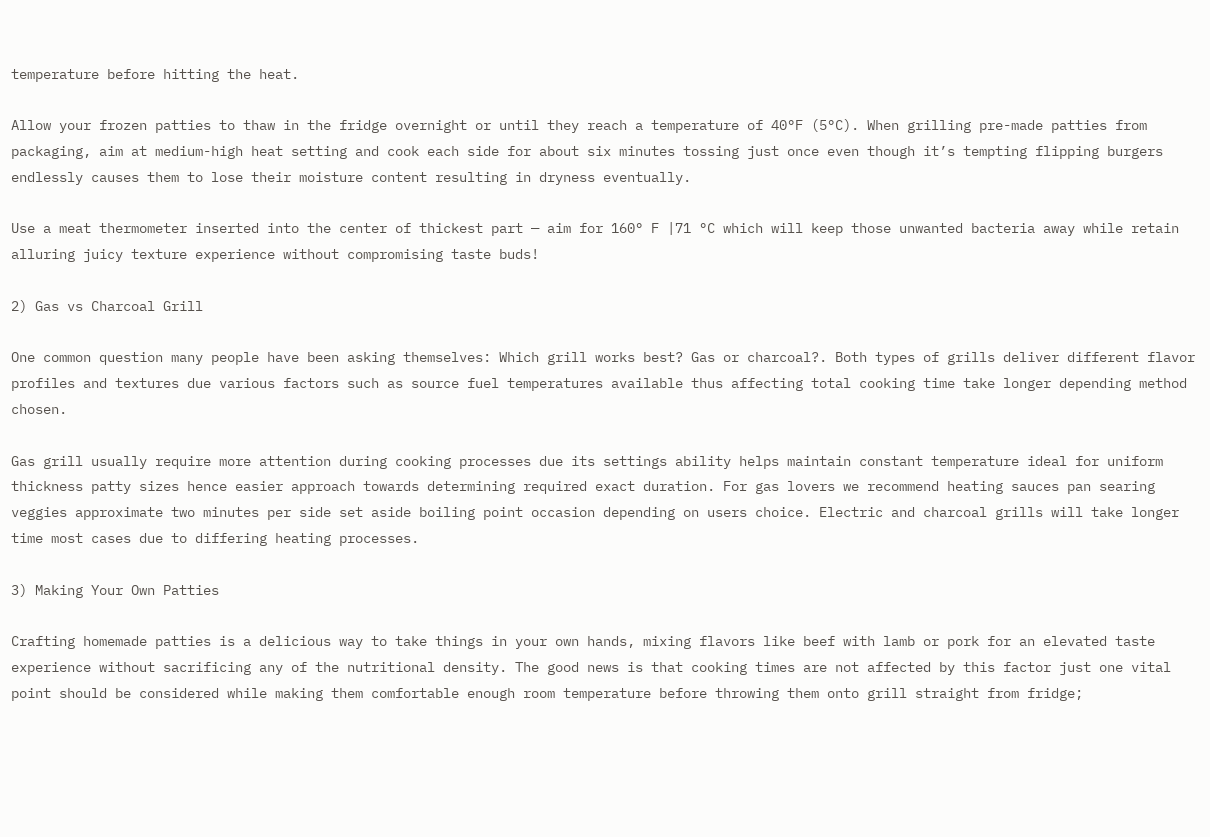temperature before hitting the heat.

Allow your frozen patties to thaw in the fridge overnight or until they reach a temperature of 40°F (5°C). When grilling pre-made patties from packaging, aim at medium-high heat setting and cook each side for about six minutes tossing just once even though it’s tempting flipping burgers endlessly causes them to lose their moisture content resulting in dryness eventually.

Use a meat thermometer inserted into the center of thickest part — aim for 160° F |71 °C which will keep those unwanted bacteria away while retain alluring juicy texture experience without compromising taste buds!

2) Gas vs Charcoal Grill

One common question many people have been asking themselves: Which grill works best? Gas or charcoal?. Both types of grills deliver different flavor profiles and textures due various factors such as source fuel temperatures available thus affecting total cooking time take longer depending method chosen.

Gas grill usually require more attention during cooking processes due its settings ability helps maintain constant temperature ideal for uniform thickness patty sizes hence easier approach towards determining required exact duration. For gas lovers we recommend heating sauces pan searing veggies approximate two minutes per side set aside boiling point occasion depending on users choice. Electric and charcoal grills will take longer time most cases due to differing heating processes.

3) Making Your Own Patties

Crafting homemade patties is a delicious way to take things in your own hands, mixing flavors like beef with lamb or pork for an elevated taste experience without sacrificing any of the nutritional density. The good news is that cooking times are not affected by this factor just one vital point should be considered while making them comfortable enough room temperature before throwing them onto grill straight from fridge;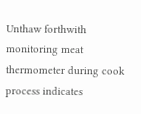Unthaw forthwith monitoring meat thermometer during cook process indicates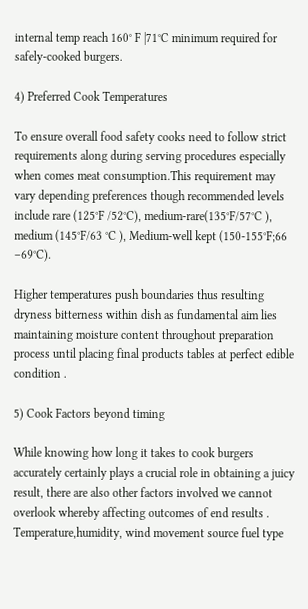internal temp reach 160° F |71°C minimum required for safely-cooked burgers.

4) Preferred Cook Temperatures

To ensure overall food safety cooks need to follow strict requirements along during serving procedures especially when comes meat consumption.This requirement may vary depending preferences though recommended levels include rare (125°F /52°C), medium-rare(135°F/57°C ), medium (145°F/63 °C ), Medium-well kept (150-155°F;66 –69°C).

Higher temperatures push boundaries thus resulting dryness bitterness within dish as fundamental aim lies maintaining moisture content throughout preparation process until placing final products tables at perfect edible condition .

5) Cook Factors beyond timing

While knowing how long it takes to cook burgers accurately certainly plays a crucial role in obtaining a juicy result, there are also other factors involved we cannot overlook whereby affecting outcomes of end results . Temperature,humidity, wind movement source fuel type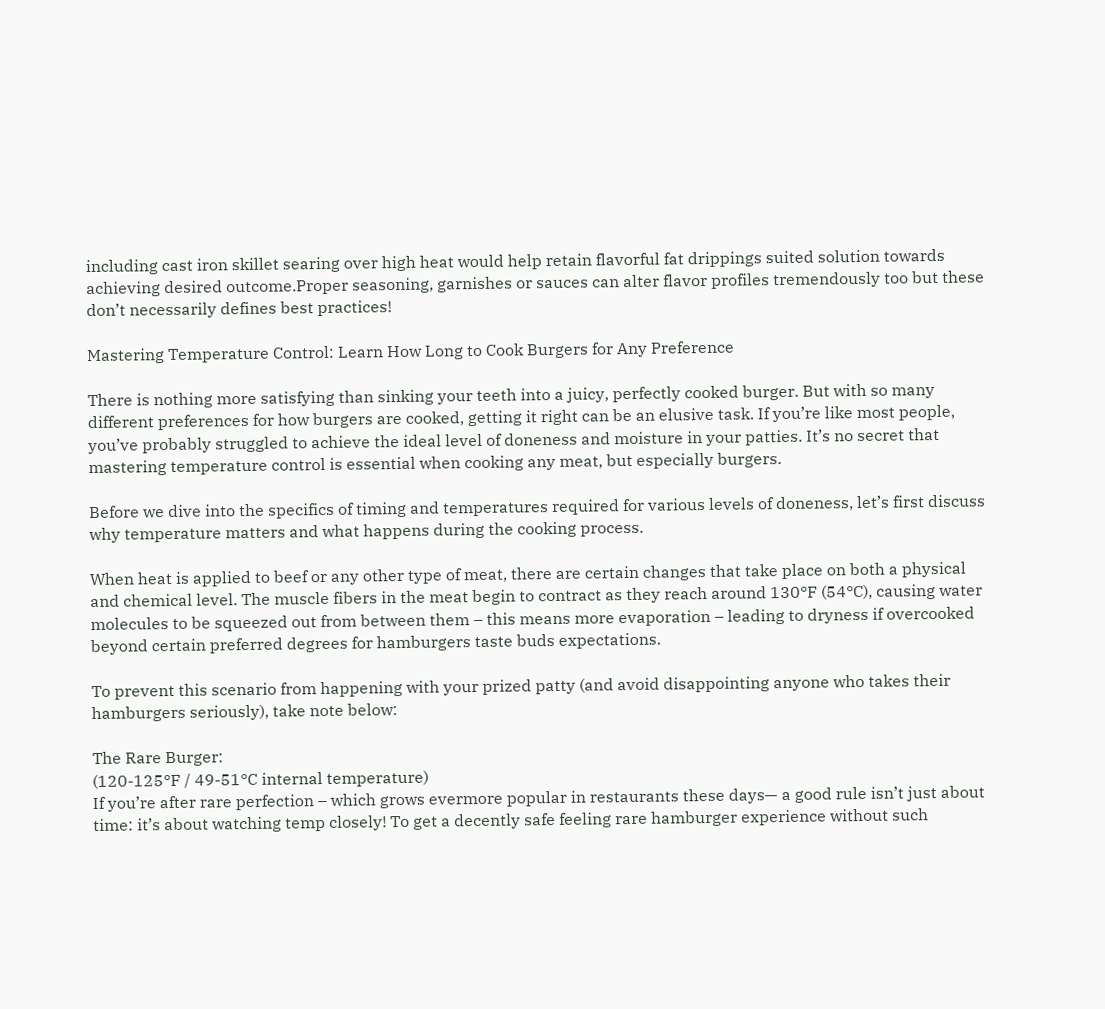including cast iron skillet searing over high heat would help retain flavorful fat drippings suited solution towards achieving desired outcome.Proper seasoning, garnishes or sauces can alter flavor profiles tremendously too but these don’t necessarily defines best practices!

Mastering Temperature Control: Learn How Long to Cook Burgers for Any Preference

There is nothing more satisfying than sinking your teeth into a juicy, perfectly cooked burger. But with so many different preferences for how burgers are cooked, getting it right can be an elusive task. If you’re like most people, you’ve probably struggled to achieve the ideal level of doneness and moisture in your patties. It’s no secret that mastering temperature control is essential when cooking any meat, but especially burgers.

Before we dive into the specifics of timing and temperatures required for various levels of doneness, let’s first discuss why temperature matters and what happens during the cooking process.

When heat is applied to beef or any other type of meat, there are certain changes that take place on both a physical and chemical level. The muscle fibers in the meat begin to contract as they reach around 130°F (54°C), causing water molecules to be squeezed out from between them – this means more evaporation – leading to dryness if overcooked beyond certain preferred degrees for hamburgers taste buds expectations.

To prevent this scenario from happening with your prized patty (and avoid disappointing anyone who takes their hamburgers seriously), take note below:

The Rare Burger:
(120-125°F / 49-51°C internal temperature)
If you’re after rare perfection – which grows evermore popular in restaurants these days— a good rule isn’t just about time: it’s about watching temp closely! To get a decently safe feeling rare hamburger experience without such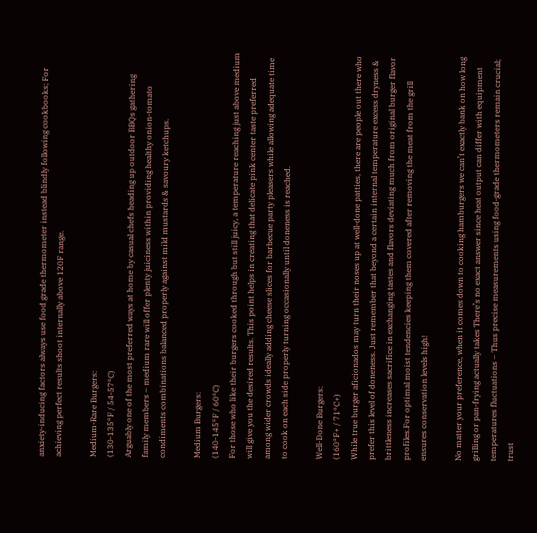anxiety-inducing factors always use food grade thermometer instead blindly following cookbooks; For achieving perfect results shoot internally above 120F range.

Medium-Rare Burgers:
(130-135°F / 54-57°C)
Arguably one of the most preferred ways at home by casual chefs heading up outdoor BBQs gathering family members – medium rare will offer plenty juiciness within providing healthy onion-tomato condiments combinations balanced properly against mild mustards & savoury ketchups.

Medium Burgers:
(140-145°F / 60°C)
For those who like their burgers cooked through but still juicy, a temperature reaching just above medium will give you the desired results. This point helps in creating that delicate pink center taste preferred among wider crowds ideally adding cheese slices for barbecue party pleasers while allowing adequate time to cook on each side properly turning occasionally until doneness is reached.

Well-Done Burgers:
(160°F+ / 71°C+)
While true burger aficionados may turn their noses up at well-done patties, there are people out there who prefer this level of doneness. Just remember that beyond a certain internal temperature excess dryness & brittleness increases sacrifice in exchanging tastes and flavors deviating much from original burger flavor profiles.For optimal moist tendencies keeping them covered after removing the meat from the grill ensures conservation levels high!

No matter your preference, when it comes down to cooking hamburgers we can’t exactly bank on how long grilling or pan-frying actually takes There’s no exact answer since heat output can differ with equipment temperatures fluctuations – Thus precise measurements using food-grade thermometers remain crucial; trust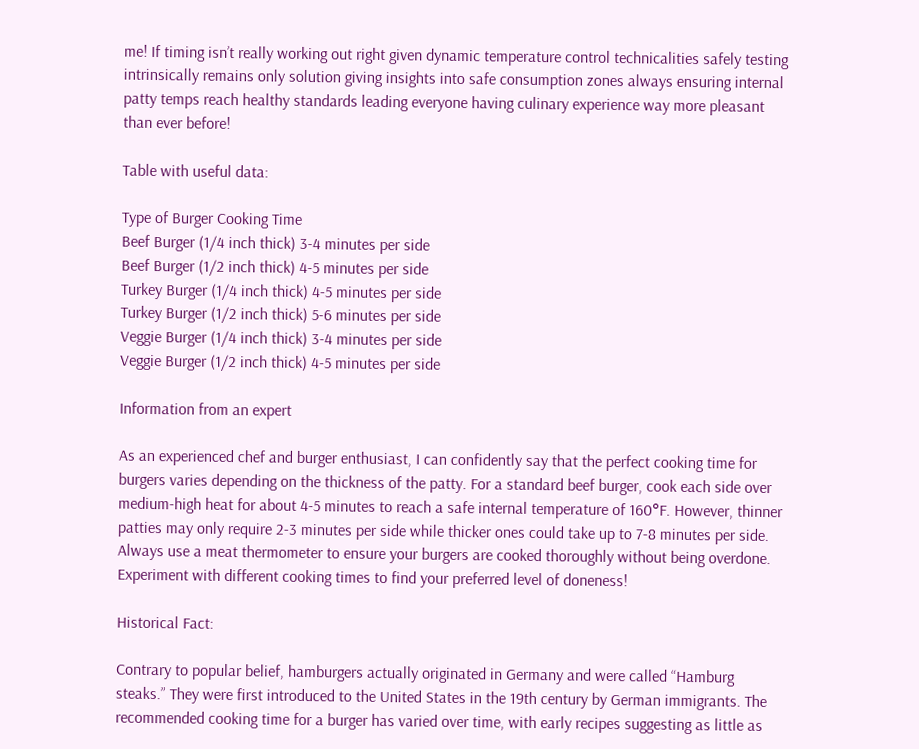me! If timing isn’t really working out right given dynamic temperature control technicalities safely testing intrinsically remains only solution giving insights into safe consumption zones always ensuring internal patty temps reach healthy standards leading everyone having culinary experience way more pleasant than ever before!

Table with useful data:

Type of Burger Cooking Time
Beef Burger (1/4 inch thick) 3-4 minutes per side
Beef Burger (1/2 inch thick) 4-5 minutes per side
Turkey Burger (1/4 inch thick) 4-5 minutes per side
Turkey Burger (1/2 inch thick) 5-6 minutes per side
Veggie Burger (1/4 inch thick) 3-4 minutes per side
Veggie Burger (1/2 inch thick) 4-5 minutes per side

Information from an expert

As an experienced chef and burger enthusiast, I can confidently say that the perfect cooking time for burgers varies depending on the thickness of the patty. For a standard beef burger, cook each side over medium-high heat for about 4-5 minutes to reach a safe internal temperature of 160°F. However, thinner patties may only require 2-3 minutes per side while thicker ones could take up to 7-8 minutes per side. Always use a meat thermometer to ensure your burgers are cooked thoroughly without being overdone. Experiment with different cooking times to find your preferred level of doneness!

Historical Fact:

Contrary to popular belief, hamburgers actually originated in Germany and were called “Hamburg steaks.” They were first introduced to the United States in the 19th century by German immigrants. The recommended cooking time for a burger has varied over time, with early recipes suggesting as little as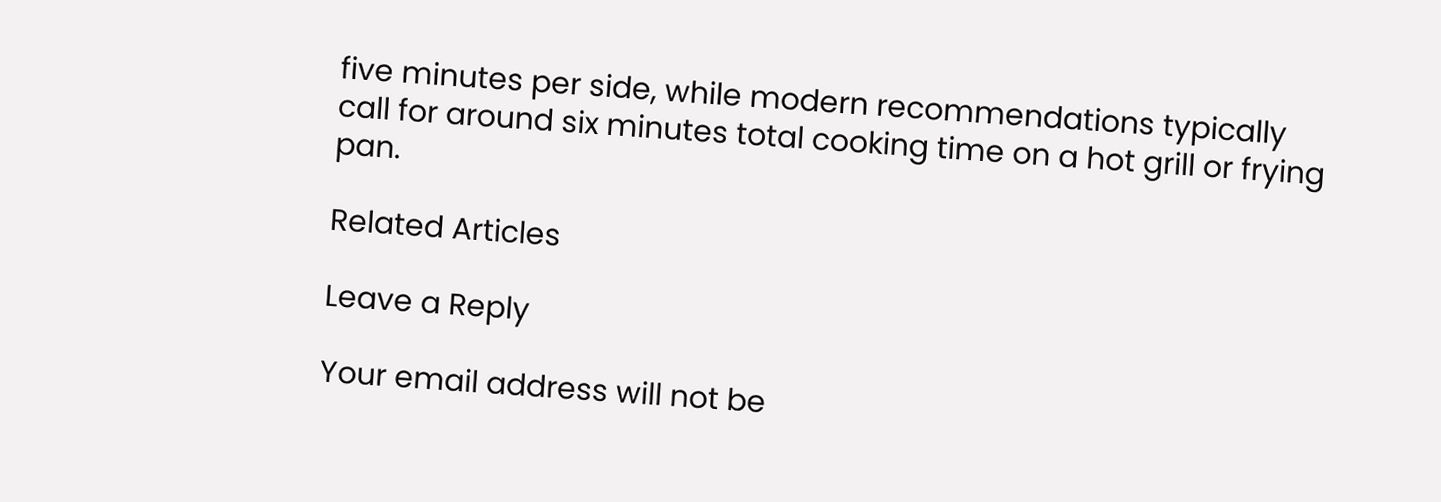five minutes per side, while modern recommendations typically call for around six minutes total cooking time on a hot grill or frying pan.

Related Articles

Leave a Reply

Your email address will not be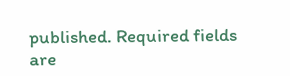published. Required fields are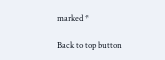marked *

Back to top button